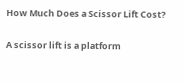How Much Does a Scissor Lift Cost?

A scissor lift is a platform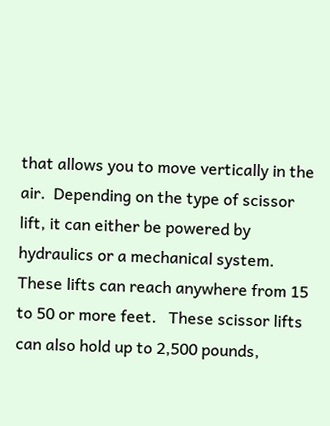that allows you to move vertically in the air.  Depending on the type of scissor lift, it can either be powered by hydraulics or a mechanical system.  These lifts can reach anywhere from 15 to 50 or more feet.   These scissor lifts can also hold up to 2,500 pounds,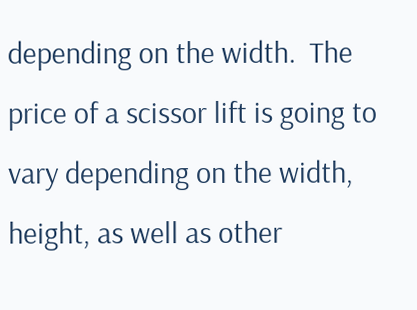depending on the width.  The price of a scissor lift is going to vary depending on the width, height, as well as other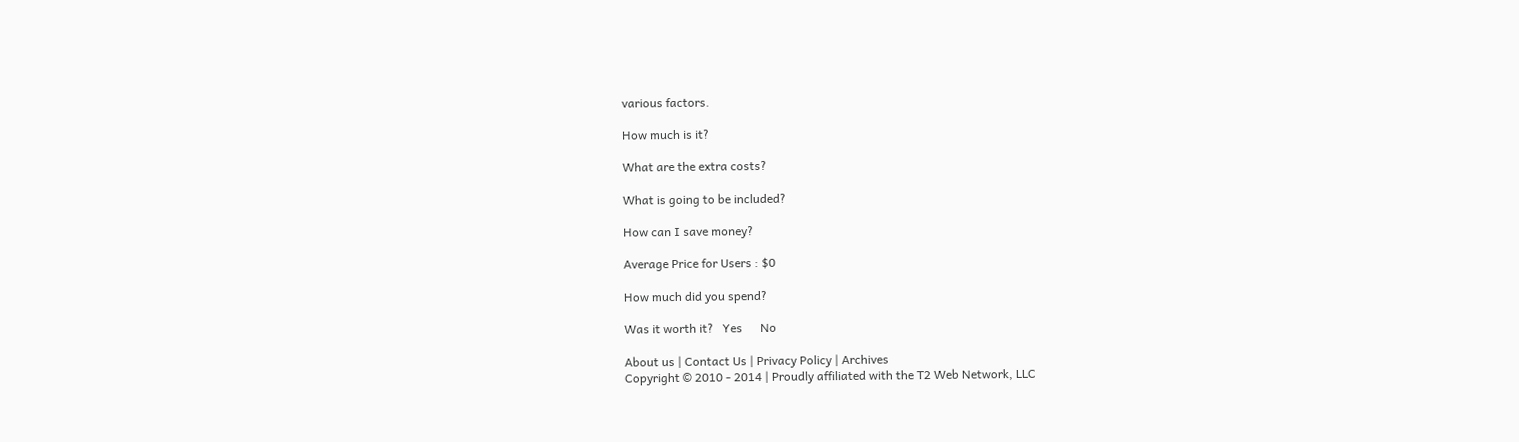various factors.

How much is it?

What are the extra costs?

What is going to be included?

How can I save money?

Average Price for Users : $0

How much did you spend?

Was it worth it?   Yes      No

About us | Contact Us | Privacy Policy | Archives
Copyright © 2010 - 2014 | Proudly affiliated with the T2 Web Network, LLC